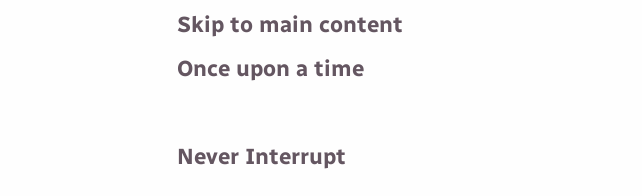Skip to main content
Once upon a time

Never Interrupt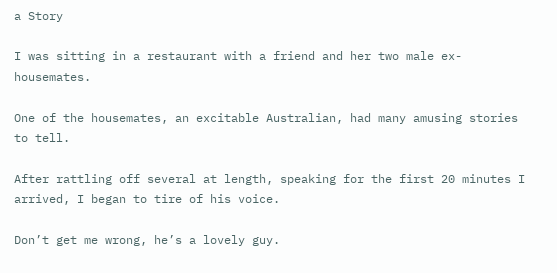a Story

I was sitting in a restaurant with a friend and her two male ex-housemates.

One of the housemates, an excitable Australian, had many amusing stories to tell.

After rattling off several at length, speaking for the first 20 minutes I arrived, I began to tire of his voice.

Don’t get me wrong, he’s a lovely guy.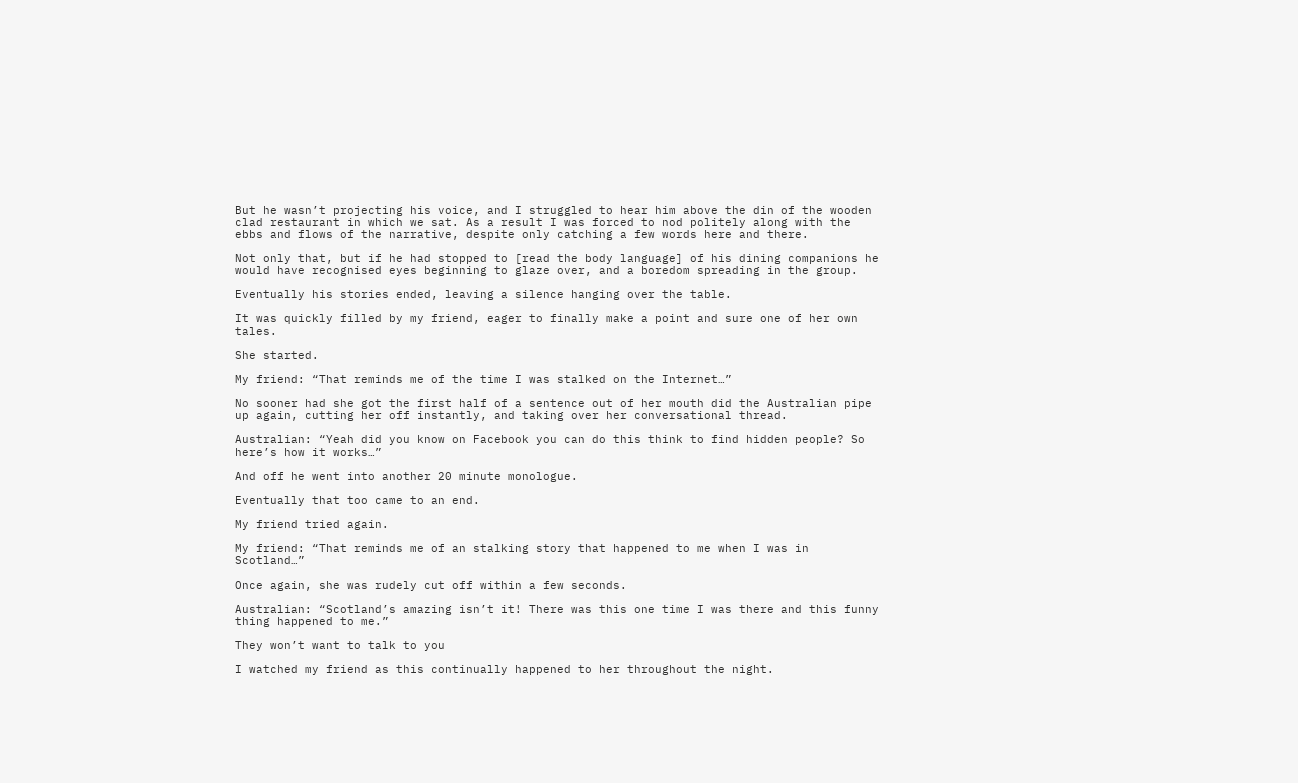But he wasn’t projecting his voice, and I struggled to hear him above the din of the wooden clad restaurant in which we sat. As a result I was forced to nod politely along with the ebbs and flows of the narrative, despite only catching a few words here and there.

Not only that, but if he had stopped to [read the body language] of his dining companions he would have recognised eyes beginning to glaze over, and a boredom spreading in the group.

Eventually his stories ended, leaving a silence hanging over the table.

It was quickly filled by my friend, eager to finally make a point and sure one of her own tales.

She started.

My friend: “That reminds me of the time I was stalked on the Internet…”

No sooner had she got the first half of a sentence out of her mouth did the Australian pipe up again, cutting her off instantly, and taking over her conversational thread.

Australian: “Yeah did you know on Facebook you can do this think to find hidden people? So here’s how it works…”

And off he went into another 20 minute monologue.

Eventually that too came to an end.

My friend tried again.

My friend: “That reminds me of an stalking story that happened to me when I was in Scotland…”

Once again, she was rudely cut off within a few seconds.

Australian: “Scotland’s amazing isn’t it! There was this one time I was there and this funny thing happened to me.”

They won’t want to talk to you

I watched my friend as this continually happened to her throughout the night.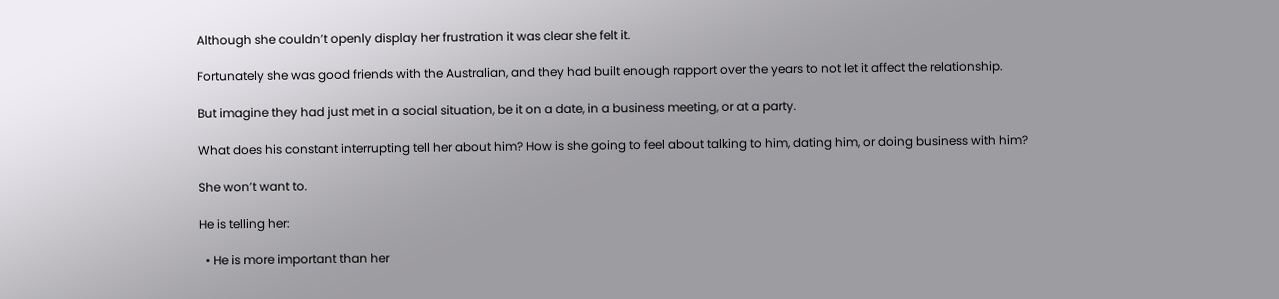Although she couldn’t openly display her frustration it was clear she felt it.

Fortunately she was good friends with the Australian, and they had built enough rapport over the years to not let it affect the relationship.

But imagine they had just met in a social situation, be it on a date, in a business meeting, or at a party.

What does his constant interrupting tell her about him? How is she going to feel about talking to him, dating him, or doing business with him?

She won’t want to.

He is telling her:

  • He is more important than her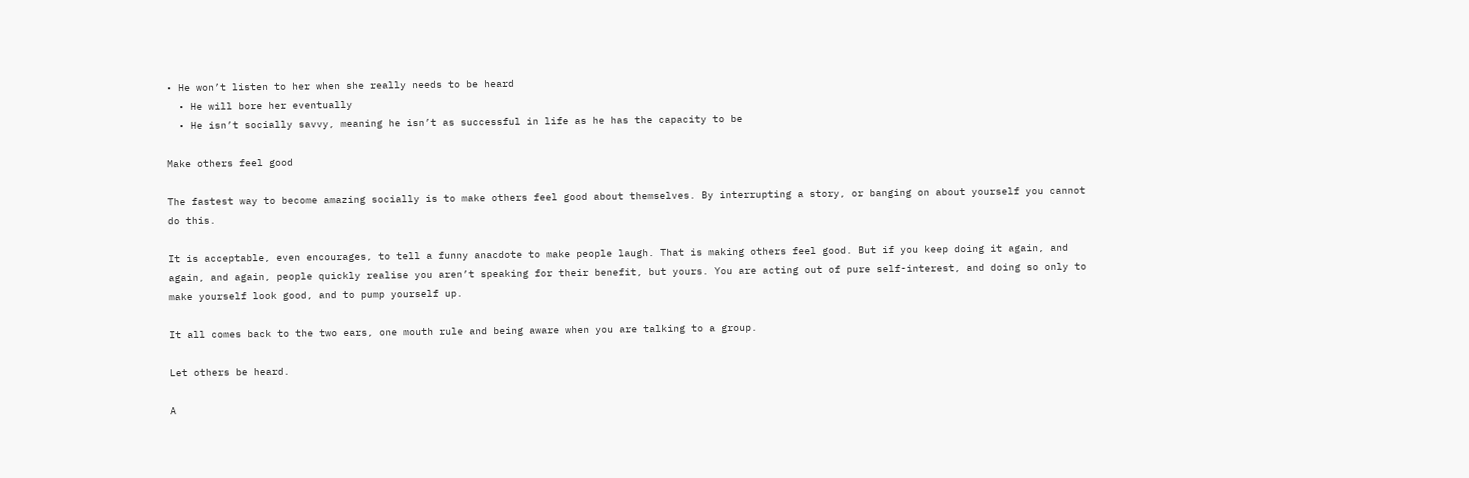• He won’t listen to her when she really needs to be heard
  • He will bore her eventually
  • He isn’t socially savvy, meaning he isn’t as successful in life as he has the capacity to be

Make others feel good

The fastest way to become amazing socially is to make others feel good about themselves. By interrupting a story, or banging on about yourself you cannot do this.

It is acceptable, even encourages, to tell a funny anacdote to make people laugh. That is making others feel good. But if you keep doing it again, and again, and again, people quickly realise you aren’t speaking for their benefit, but yours. You are acting out of pure self-interest, and doing so only to make yourself look good, and to pump yourself up.

It all comes back to the two ears, one mouth rule and being aware when you are talking to a group.

Let others be heard.

A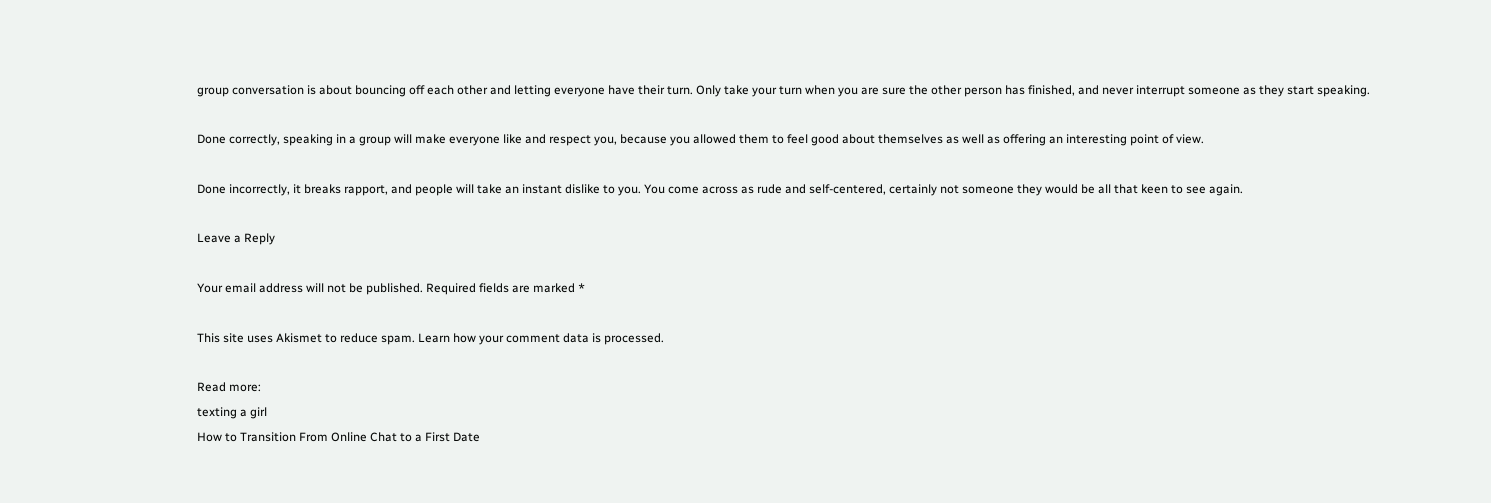group conversation is about bouncing off each other and letting everyone have their turn. Only take your turn when you are sure the other person has finished, and never interrupt someone as they start speaking.

Done correctly, speaking in a group will make everyone like and respect you, because you allowed them to feel good about themselves as well as offering an interesting point of view.

Done incorrectly, it breaks rapport, and people will take an instant dislike to you. You come across as rude and self-centered, certainly not someone they would be all that keen to see again.

Leave a Reply

Your email address will not be published. Required fields are marked *

This site uses Akismet to reduce spam. Learn how your comment data is processed.

Read more:
texting a girl
How to Transition From Online Chat to a First Date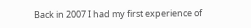Back in 2007 I had my first experience of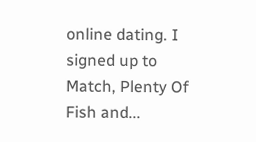online dating. I signed up to Match, Plenty Of Fish and...